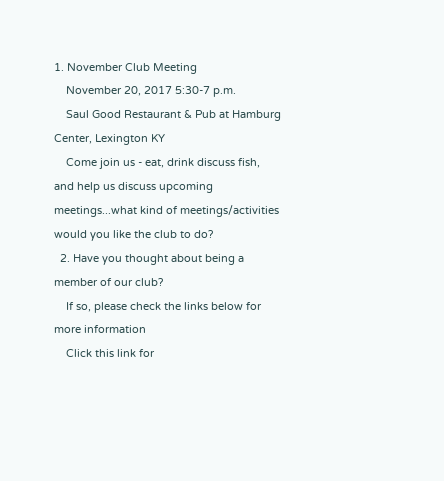1. November Club Meeting
    November 20, 2017 5:30-7 p.m.
    Saul Good Restaurant & Pub at Hamburg Center, Lexington KY
    Come join us - eat, drink discuss fish, and help us discuss upcoming meetings...what kind of meetings/activities would you like the club to do?
  2. Have you thought about being a member of our club?
    If so, please check the links below for more information
    Click this link for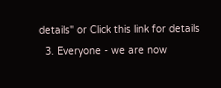details" or Click this link for details
  3. Everyone - we are now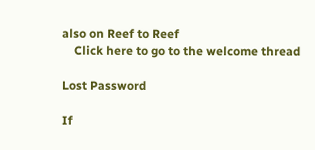also on Reef to Reef
    Click here to go to the welcome thread

Lost Password

If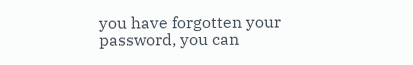you have forgotten your password, you can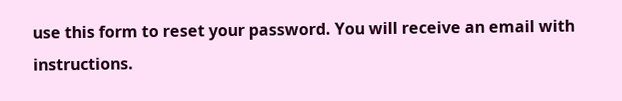use this form to reset your password. You will receive an email with instructions.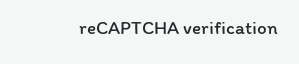reCAPTCHA verification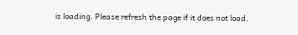is loading. Please refresh the page if it does not load.